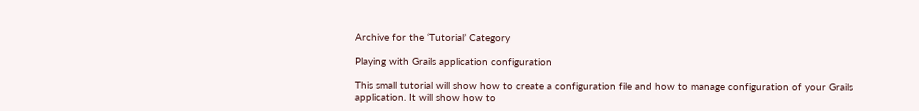Archive for the ‘Tutorial’ Category

Playing with Grails application configuration

This small tutorial will show how to create a configuration file and how to manage configuration of your Grails application. It will show how to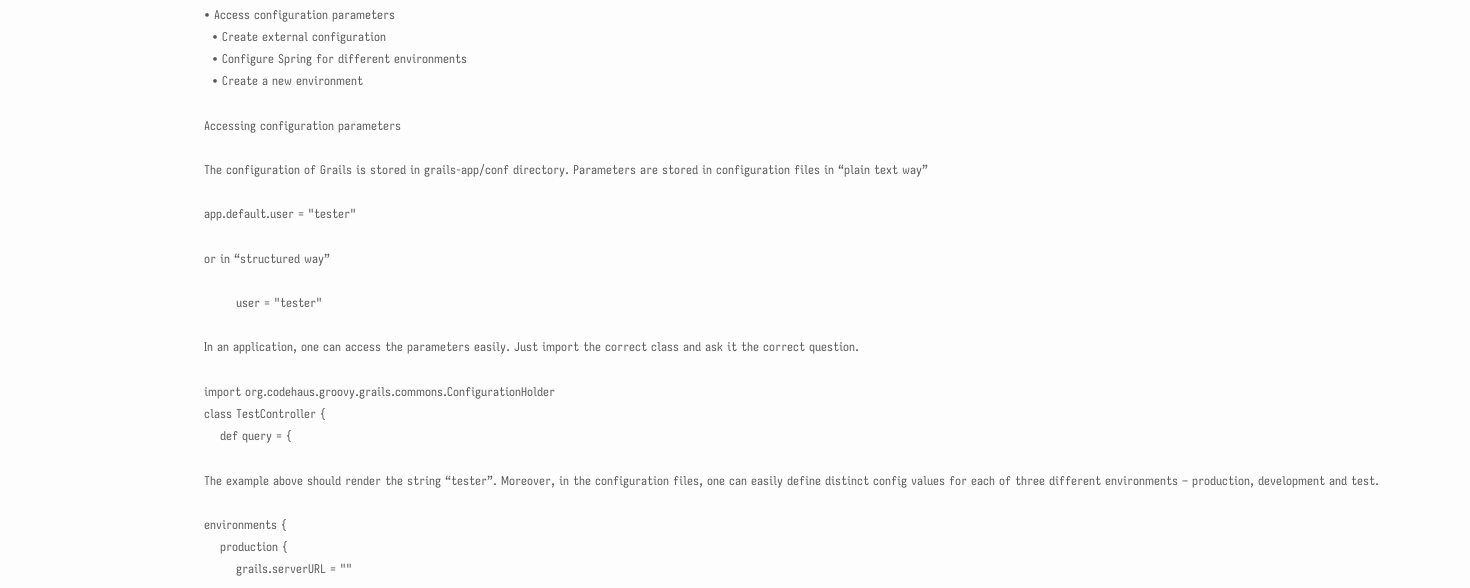• Access configuration parameters
  • Create external configuration
  • Configure Spring for different environments
  • Create a new environment

Accessing configuration parameters

The configuration of Grails is stored in grails-app/conf directory. Parameters are stored in configuration files in “plain text way”

app.default.user = "tester"

or in “structured way”

        user = "tester"

In an application, one can access the parameters easily. Just import the correct class and ask it the correct question.

import org.codehaus.groovy.grails.commons.ConfigurationHolder
class TestController {
    def query = {

The example above should render the string “tester”. Moreover, in the configuration files, one can easily define distinct config values for each of three different environments – production, development and test.

environments {
    production {
        grails.serverURL = ""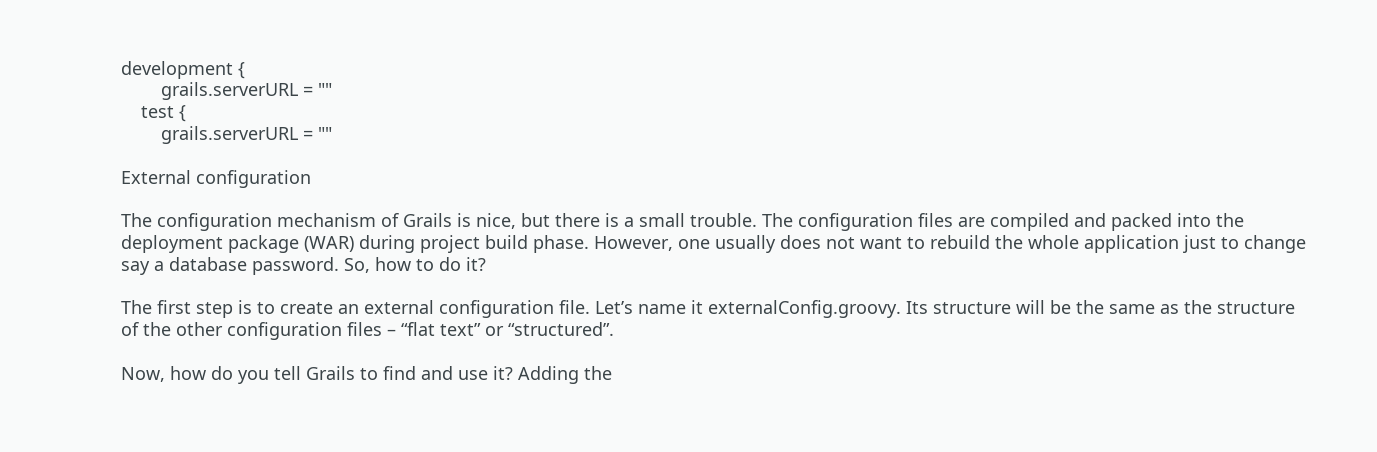development {
        grails.serverURL = ""
    test {
        grails.serverURL = ""

External configuration

The configuration mechanism of Grails is nice, but there is a small trouble. The configuration files are compiled and packed into the deployment package (WAR) during project build phase. However, one usually does not want to rebuild the whole application just to change say a database password. So, how to do it?

The first step is to create an external configuration file. Let’s name it externalConfig.groovy. Its structure will be the same as the structure of the other configuration files – “flat text” or “structured”.

Now, how do you tell Grails to find and use it? Adding the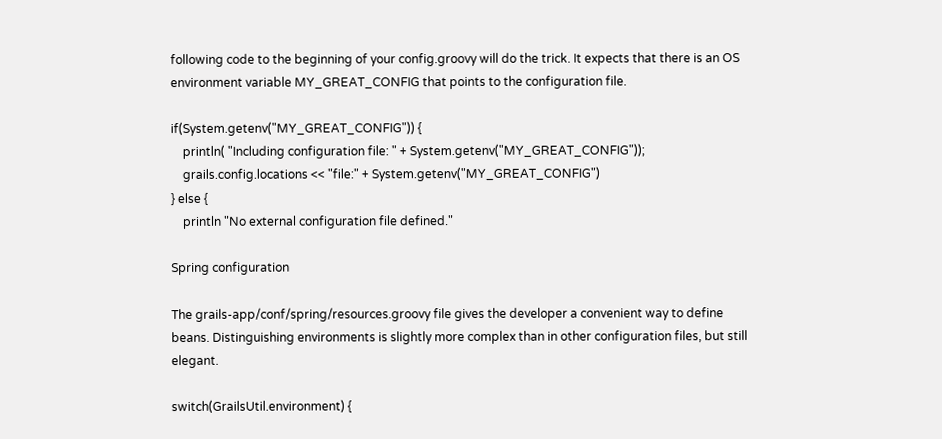following code to the beginning of your config.groovy will do the trick. It expects that there is an OS environment variable MY_GREAT_CONFIG that points to the configuration file.

if(System.getenv("MY_GREAT_CONFIG")) {
    println( "Including configuration file: " + System.getenv("MY_GREAT_CONFIG"));
    grails.config.locations << "file:" + System.getenv("MY_GREAT_CONFIG")
} else {
    println "No external configuration file defined."

Spring configuration

The grails-app/conf/spring/resources.groovy file gives the developer a convenient way to define beans. Distinguishing environments is slightly more complex than in other configuration files, but still elegant.

switch(GrailsUtil.environment) {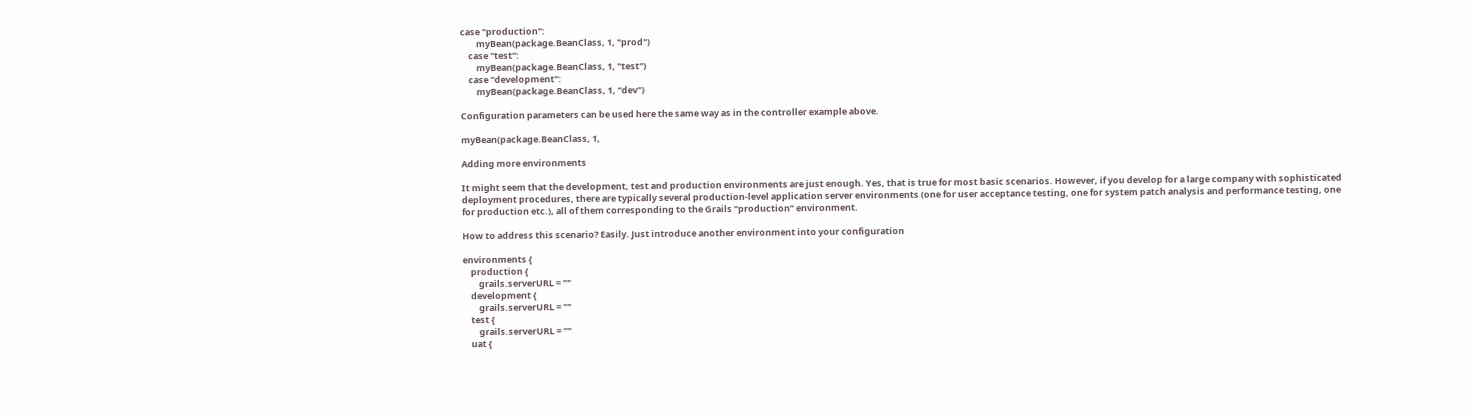case "production":
        myBean(package.BeanClass, 1, "prod")
    case "test":
        myBean(package.BeanClass, 1, "test")
    case "development":
        myBean(package.BeanClass, 1, "dev")

Configuration parameters can be used here the same way as in the controller example above.

myBean(package.BeanClass, 1,

Adding more environments

It might seem that the development, test and production environments are just enough. Yes, that is true for most basic scenarios. However, if you develop for a large company with sophisticated deployment procedures, there are typically several production-level application server environments (one for user acceptance testing, one for system patch analysis and performance testing, one for production etc.), all of them corresponding to the Grails “production” environment.

How to address this scenario? Easily. Just introduce another environment into your configuration

environments {
    production {
        grails.serverURL = ""
    development {
        grails.serverURL = ""
    test {
        grails.serverURL = ""
    uat {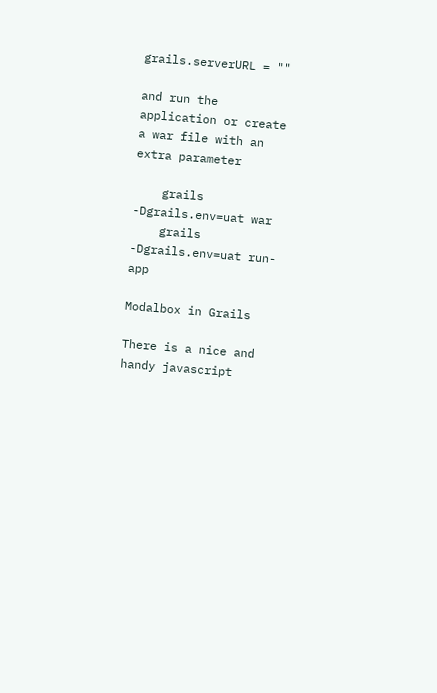grails.serverURL = ""

and run the application or create a war file with an extra parameter

    grails -Dgrails.env=uat war
    grails -Dgrails.env=uat run-app

Modalbox in Grails

There is a nice and handy javascript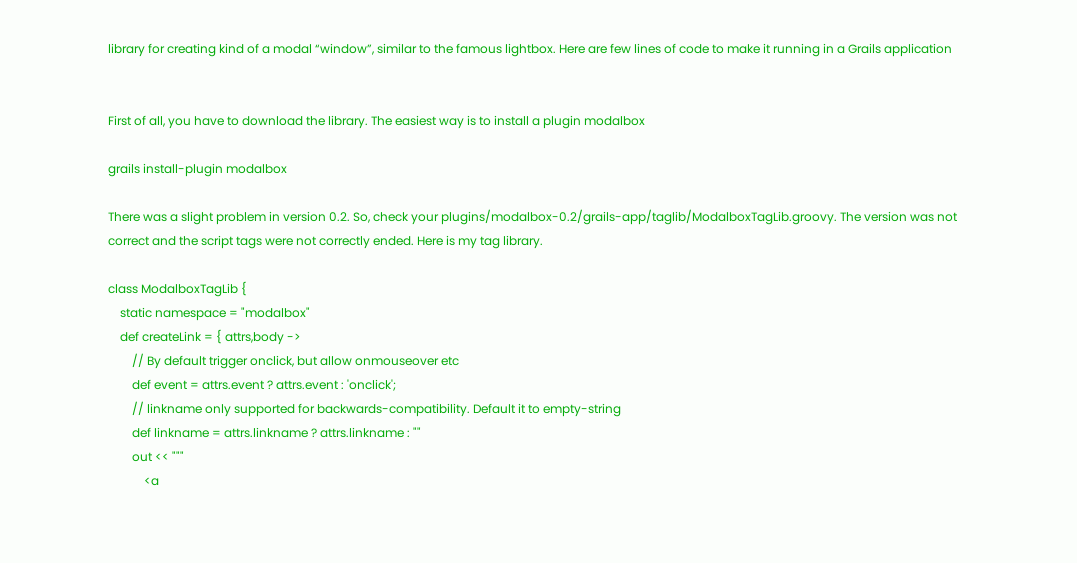library for creating kind of a modal “window”, similar to the famous lightbox. Here are few lines of code to make it running in a Grails application


First of all, you have to download the library. The easiest way is to install a plugin modalbox

grails install-plugin modalbox

There was a slight problem in version 0.2. So, check your plugins/modalbox-0.2/grails-app/taglib/ModalboxTagLib.groovy. The version was not correct and the script tags were not correctly ended. Here is my tag library.

class ModalboxTagLib {
    static namespace = "modalbox"
    def createLink = { attrs,body ->
        // By default trigger onclick, but allow onmouseover etc
        def event = attrs.event ? attrs.event : 'onclick';
        // linkname only supported for backwards-compatibility. Default it to empty-string
        def linkname = attrs.linkname ? attrs.linkname : ""
        out << """
            <a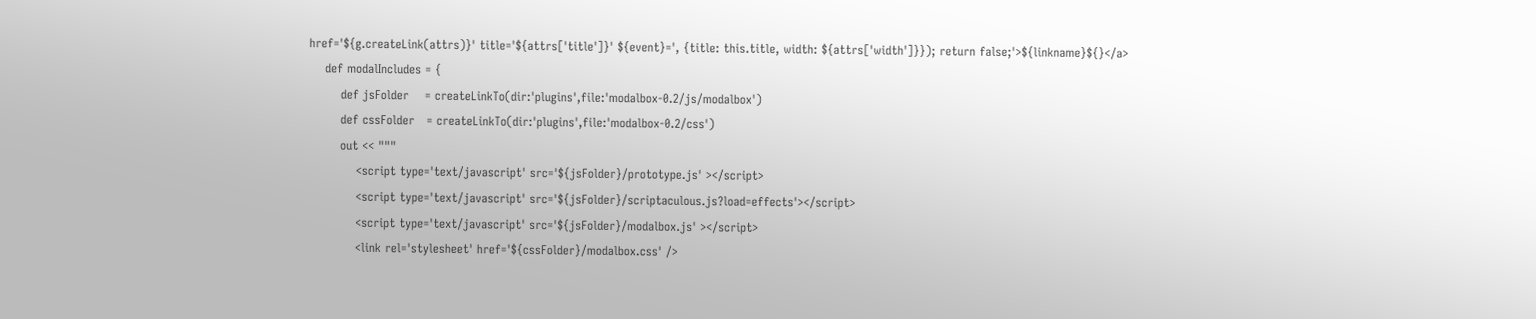href='${g.createLink(attrs)}' title='${attrs['title']}' ${event}=', {title: this.title, width: ${attrs['width']}}); return false;'>${linkname}${}</a>
    def modalIncludes = {
        def jsFolder    = createLinkTo(dir:'plugins',file:'modalbox-0.2/js/modalbox')
        def cssFolder   = createLinkTo(dir:'plugins',file:'modalbox-0.2/css')
        out << """
            <script type='text/javascript' src='${jsFolder}/prototype.js' ></script>
            <script type='text/javascript' src='${jsFolder}/scriptaculous.js?load=effects'></script>
            <script type='text/javascript' src='${jsFolder}/modalbox.js' ></script>
            <link rel='stylesheet' href='${cssFolder}/modalbox.css' />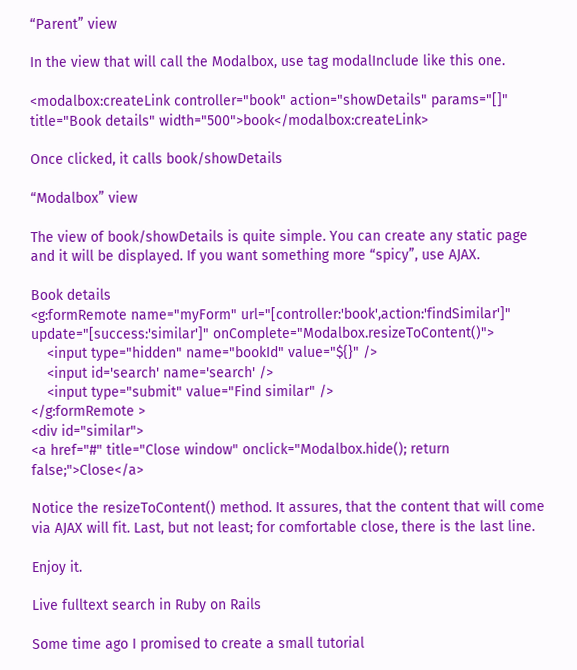“Parent” view

In the view that will call the Modalbox, use tag modalInclude like this one.

<modalbox:createLink controller="book" action="showDetails" params="[]" title="Book details" width="500">book</modalbox:createLink>

Once clicked, it calls book/showDetails

“Modalbox” view

The view of book/showDetails is quite simple. You can create any static page and it will be displayed. If you want something more “spicy”, use AJAX.

Book details
<g:formRemote name="myForm" url="[controller:'book',action:'findSimilar']" update="[success:'similar']" onComplete="Modalbox.resizeToContent()">
    <input type="hidden" name="bookId" value="${}" />
    <input id='search' name='search' />
    <input type="submit" value="Find similar" />
</g:formRemote >
<div id="similar">
<a href="#" title="Close window" onclick="Modalbox.hide(); return false;">Close</a>

Notice the resizeToContent() method. It assures, that the content that will come via AJAX will fit. Last, but not least; for comfortable close, there is the last line.

Enjoy it.

Live fulltext search in Ruby on Rails

Some time ago I promised to create a small tutorial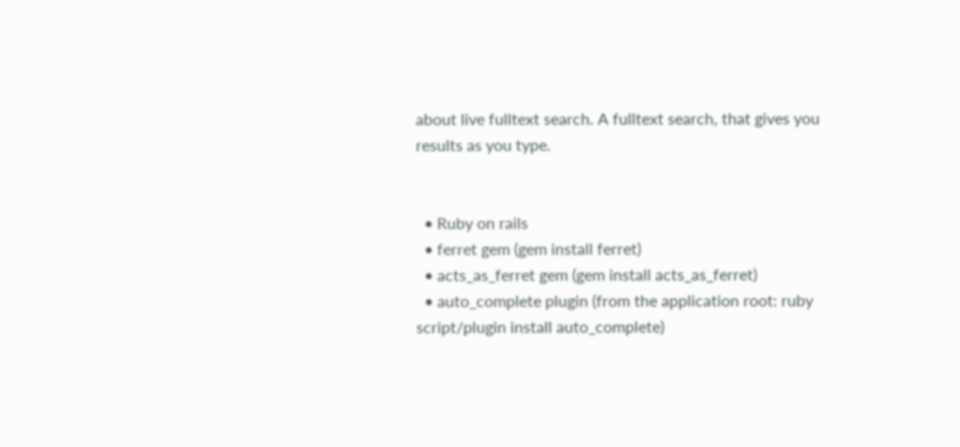about live fulltext search. A fulltext search, that gives you results as you type.


  • Ruby on rails
  • ferret gem (gem install ferret)
  • acts_as_ferret gem (gem install acts_as_ferret)
  • auto_complete plugin (from the application root: ruby script/plugin install auto_complete)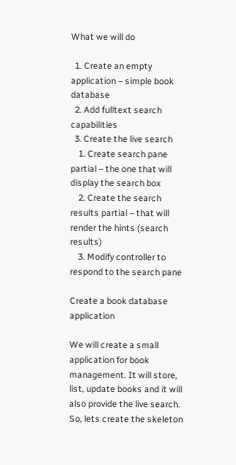What we will do

  1. Create an empty application – simple book database
  2. Add fulltext search capabilities
  3. Create the live search
    1. Create search pane partial – the one that will display the search box
    2. Create the search results partial – that will render the hints (search results)
    3. Modify controller to respond to the search pane

Create a book database application

We will create a small application for book management. It will store, list, update books and it will also provide the live search.
So, lets create the skeleton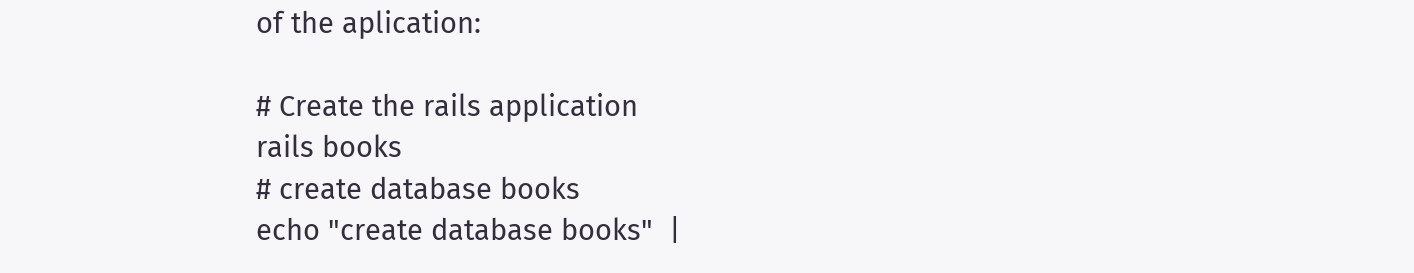of the aplication:

# Create the rails application
rails books
# create database books
echo "create database books"  |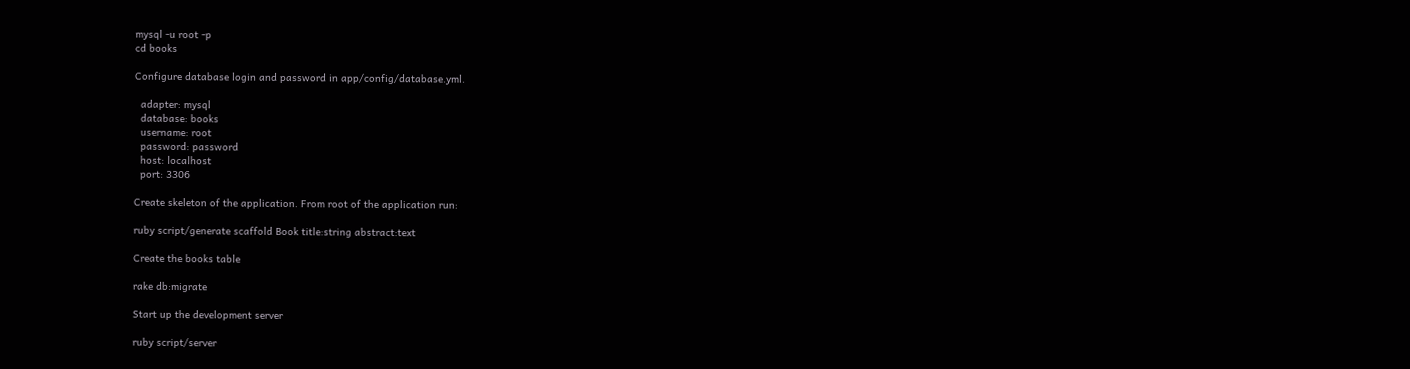mysql -u root -p
cd books

Configure database login and password in app/config/database.yml.

  adapter: mysql
  database: books
  username: root
  password: password
  host: localhost
  port: 3306

Create skeleton of the application. From root of the application run:

ruby script/generate scaffold Book title:string abstract:text

Create the books table

rake db:migrate

Start up the development server

ruby script/server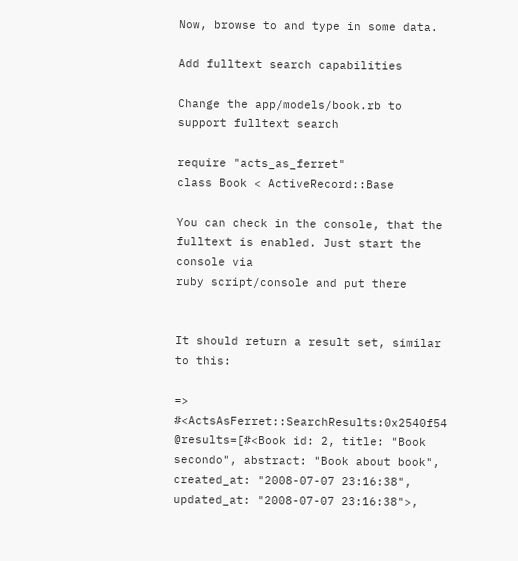Now, browse to and type in some data.

Add fulltext search capabilities

Change the app/models/book.rb to support fulltext search

require "acts_as_ferret"
class Book < ActiveRecord::Base

You can check in the console, that the fulltext is enabled. Just start the console via
ruby script/console and put there


It should return a result set, similar to this:

=> #<ActsAsFerret::SearchResults:0x2540f54 @results=[#<Book id: 2, title: "Book secondo", abstract: "Book about book", created_at: "2008-07-07 23:16:38", updated_at: "2008-07-07 23:16:38">,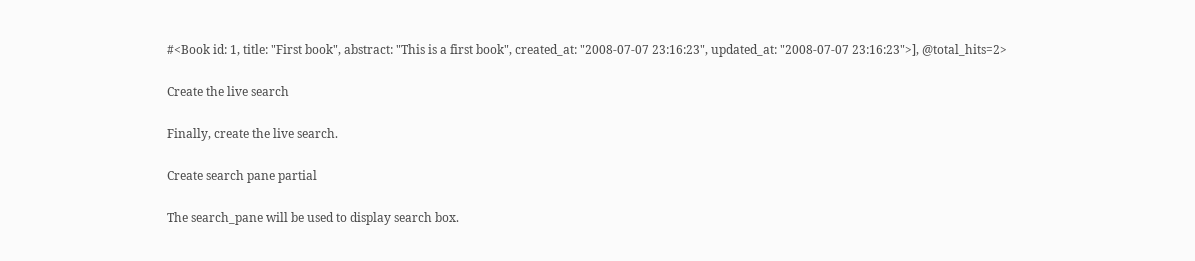#<Book id: 1, title: "First book", abstract: "This is a first book", created_at: "2008-07-07 23:16:23", updated_at: "2008-07-07 23:16:23">], @total_hits=2>

Create the live search

Finally, create the live search.

Create search pane partial

The search_pane will be used to display search box.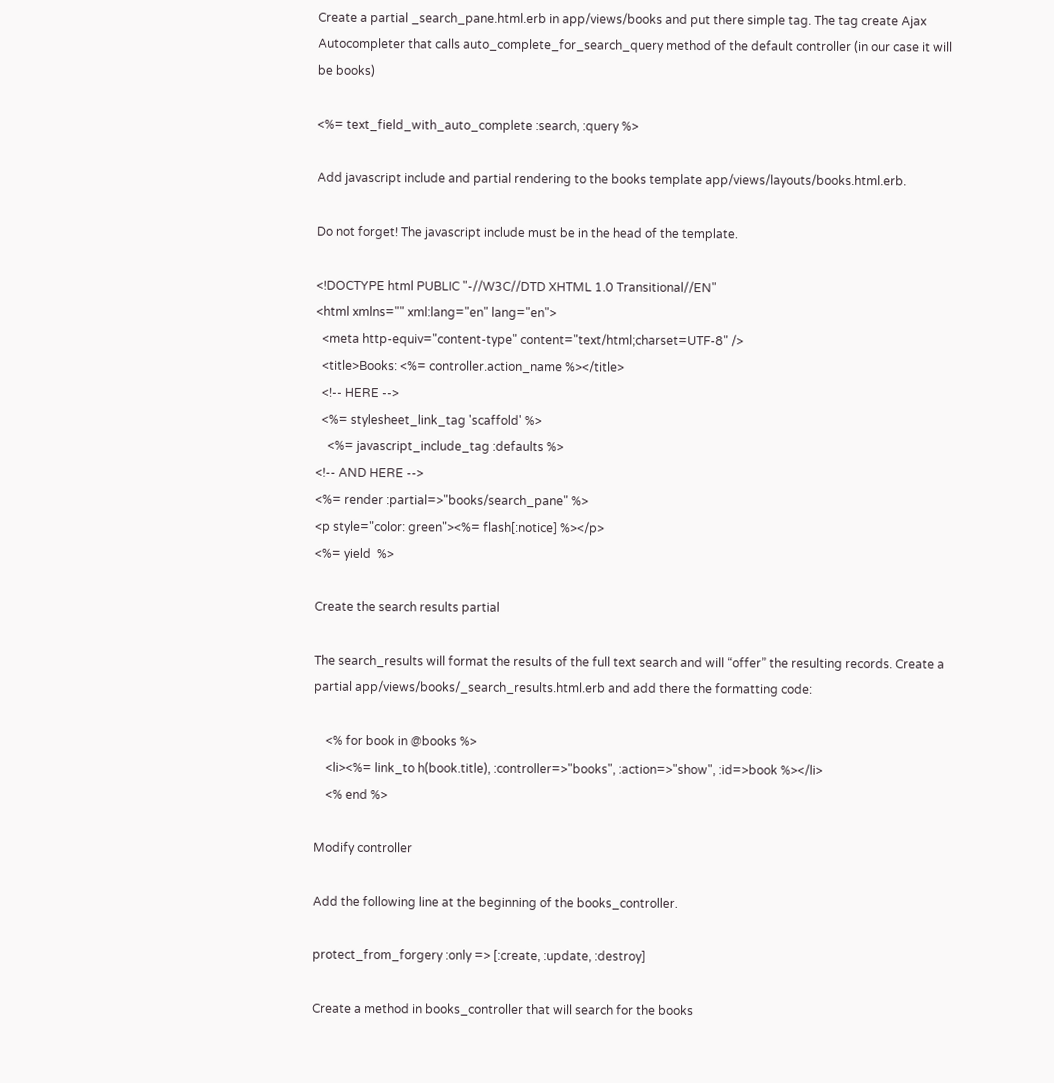Create a partial _search_pane.html.erb in app/views/books and put there simple tag. The tag create Ajax Autocompleter that calls auto_complete_for_search_query method of the default controller (in our case it will be books)

<%= text_field_with_auto_complete :search, :query %>

Add javascript include and partial rendering to the books template app/views/layouts/books.html.erb.

Do not forget! The javascript include must be in the head of the template.

<!DOCTYPE html PUBLIC "-//W3C//DTD XHTML 1.0 Transitional//EN"
<html xmlns="" xml:lang="en" lang="en">
  <meta http-equiv="content-type" content="text/html;charset=UTF-8" />
  <title>Books: <%= controller.action_name %></title>
  <!-- HERE -->
  <%= stylesheet_link_tag 'scaffold' %>
    <%= javascript_include_tag :defaults %>
<!-- AND HERE -->
<%= render :partial=>"books/search_pane" %>
<p style="color: green"><%= flash[:notice] %></p>
<%= yield  %>

Create the search results partial

The search_results will format the results of the full text search and will “offer” the resulting records. Create a partial app/views/books/_search_results.html.erb and add there the formatting code:

    <% for book in @books %>
    <li><%= link_to h(book.title), :controller=>"books", :action=>"show", :id=>book %></li>
    <% end %>

Modify controller

Add the following line at the beginning of the books_controller.

protect_from_forgery :only => [:create, :update, :destroy]

Create a method in books_controller that will search for the books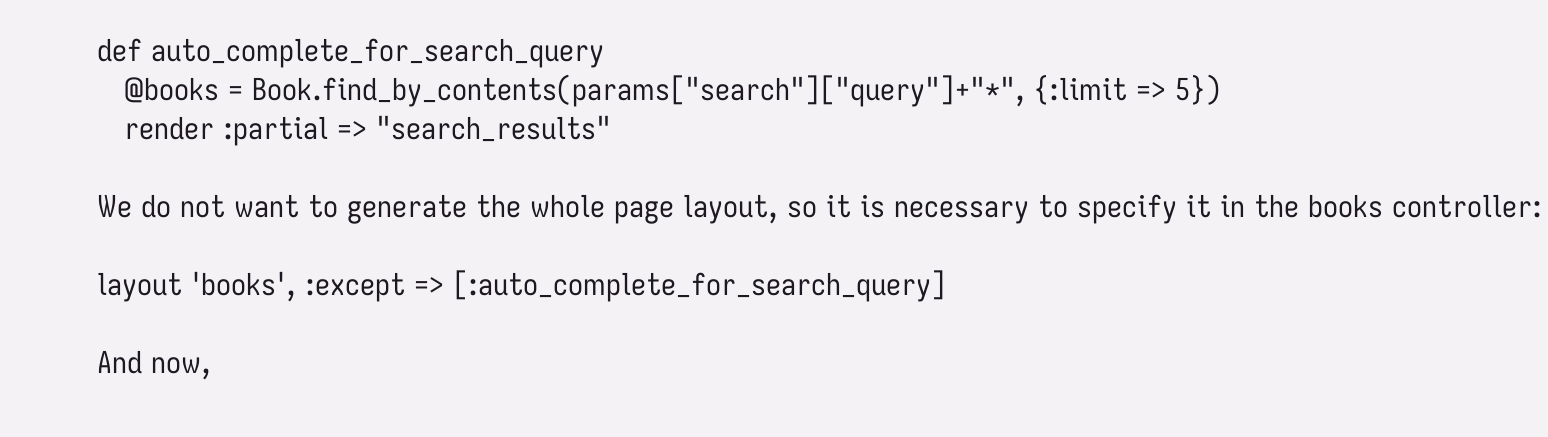def auto_complete_for_search_query
   @books = Book.find_by_contents(params["search"]["query"]+"*", {:limit => 5})
   render :partial => "search_results"

We do not want to generate the whole page layout, so it is necessary to specify it in the books controller:

layout 'books', :except => [:auto_complete_for_search_query]

And now,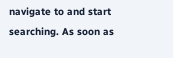navigate to and start searching. As soon as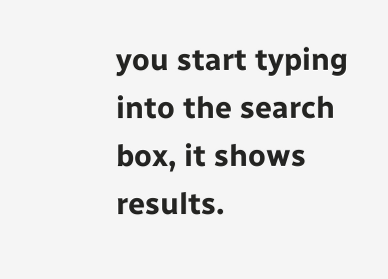you start typing into the search box, it shows results.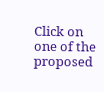Click on one of the proposed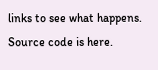links to see what happens. Source code is here.